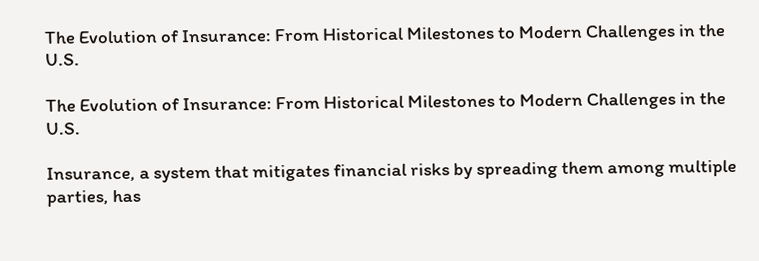The Evolution of Insurance: From Historical Milestones to Modern Challenges in the U.S.

The Evolution of Insurance: From Historical Milestones to Modern Challenges in the U.S.

Insurance, a system that mitigates financial risks by spreading them among multiple parties, has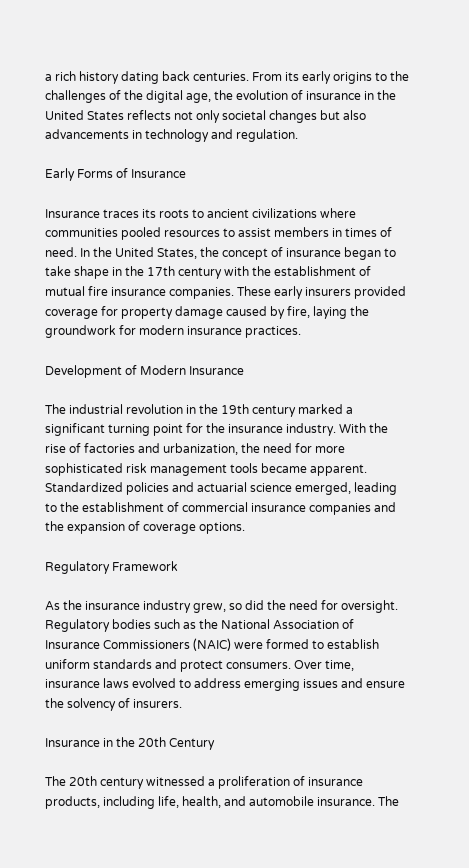a rich history dating back centuries. From its early origins to the challenges of the digital age, the evolution of insurance in the United States reflects not only societal changes but also advancements in technology and regulation.

Early Forms of Insurance

Insurance traces its roots to ancient civilizations where communities pooled resources to assist members in times of need. In the United States, the concept of insurance began to take shape in the 17th century with the establishment of mutual fire insurance companies. These early insurers provided coverage for property damage caused by fire, laying the groundwork for modern insurance practices.

Development of Modern Insurance

The industrial revolution in the 19th century marked a significant turning point for the insurance industry. With the rise of factories and urbanization, the need for more sophisticated risk management tools became apparent. Standardized policies and actuarial science emerged, leading to the establishment of commercial insurance companies and the expansion of coverage options.

Regulatory Framework

As the insurance industry grew, so did the need for oversight. Regulatory bodies such as the National Association of Insurance Commissioners (NAIC) were formed to establish uniform standards and protect consumers. Over time, insurance laws evolved to address emerging issues and ensure the solvency of insurers.

Insurance in the 20th Century

The 20th century witnessed a proliferation of insurance products, including life, health, and automobile insurance. The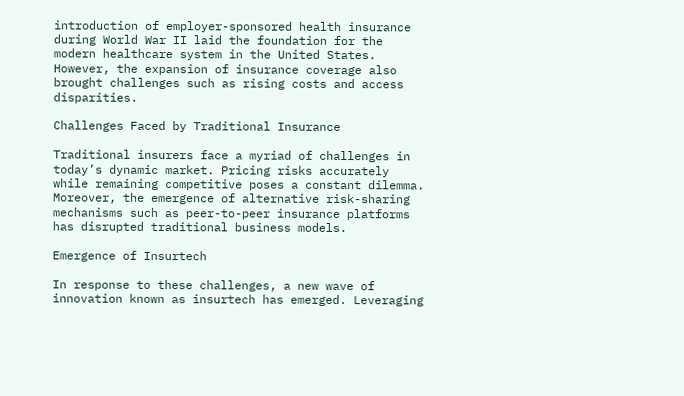introduction of employer-sponsored health insurance during World War II laid the foundation for the modern healthcare system in the United States. However, the expansion of insurance coverage also brought challenges such as rising costs and access disparities.

Challenges Faced by Traditional Insurance

Traditional insurers face a myriad of challenges in today’s dynamic market. Pricing risks accurately while remaining competitive poses a constant dilemma. Moreover, the emergence of alternative risk-sharing mechanisms such as peer-to-peer insurance platforms has disrupted traditional business models.

Emergence of Insurtech

In response to these challenges, a new wave of innovation known as insurtech has emerged. Leveraging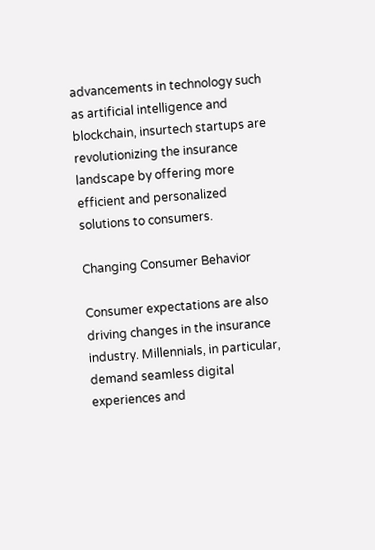advancements in technology such as artificial intelligence and blockchain, insurtech startups are revolutionizing the insurance landscape by offering more efficient and personalized solutions to consumers.

Changing Consumer Behavior

Consumer expectations are also driving changes in the insurance industry. Millennials, in particular, demand seamless digital experiences and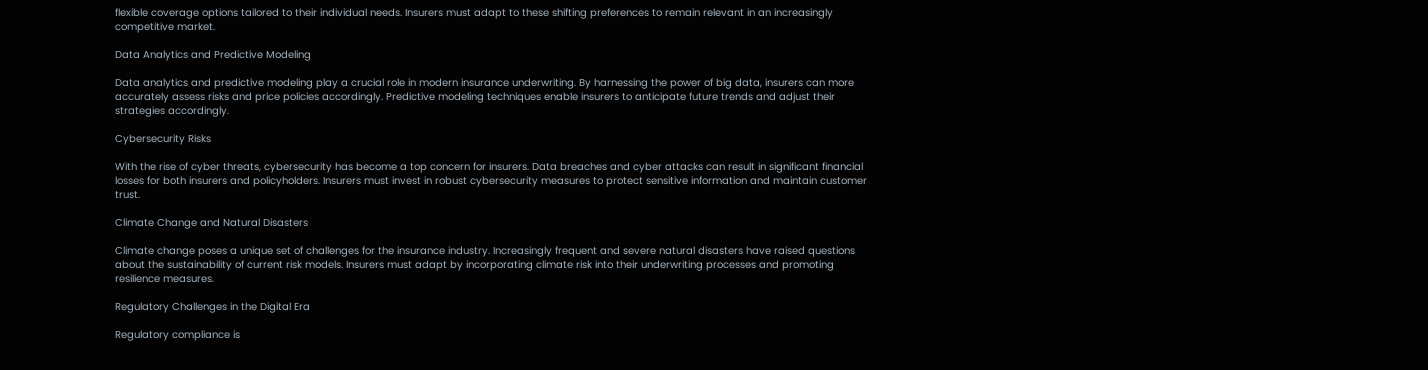flexible coverage options tailored to their individual needs. Insurers must adapt to these shifting preferences to remain relevant in an increasingly competitive market.

Data Analytics and Predictive Modeling

Data analytics and predictive modeling play a crucial role in modern insurance underwriting. By harnessing the power of big data, insurers can more accurately assess risks and price policies accordingly. Predictive modeling techniques enable insurers to anticipate future trends and adjust their strategies accordingly.

Cybersecurity Risks

With the rise of cyber threats, cybersecurity has become a top concern for insurers. Data breaches and cyber attacks can result in significant financial losses for both insurers and policyholders. Insurers must invest in robust cybersecurity measures to protect sensitive information and maintain customer trust.

Climate Change and Natural Disasters

Climate change poses a unique set of challenges for the insurance industry. Increasingly frequent and severe natural disasters have raised questions about the sustainability of current risk models. Insurers must adapt by incorporating climate risk into their underwriting processes and promoting resilience measures.

Regulatory Challenges in the Digital Era

Regulatory compliance is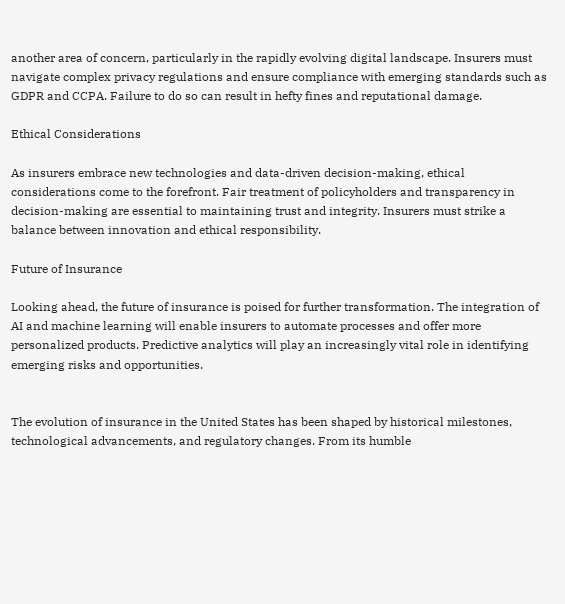another area of concern, particularly in the rapidly evolving digital landscape. Insurers must navigate complex privacy regulations and ensure compliance with emerging standards such as GDPR and CCPA. Failure to do so can result in hefty fines and reputational damage.

Ethical Considerations

As insurers embrace new technologies and data-driven decision-making, ethical considerations come to the forefront. Fair treatment of policyholders and transparency in decision-making are essential to maintaining trust and integrity. Insurers must strike a balance between innovation and ethical responsibility.

Future of Insurance

Looking ahead, the future of insurance is poised for further transformation. The integration of AI and machine learning will enable insurers to automate processes and offer more personalized products. Predictive analytics will play an increasingly vital role in identifying emerging risks and opportunities.


The evolution of insurance in the United States has been shaped by historical milestones, technological advancements, and regulatory changes. From its humble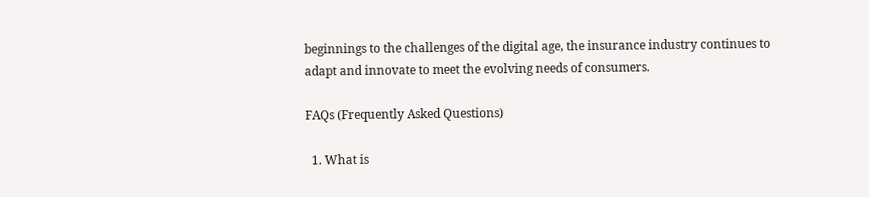beginnings to the challenges of the digital age, the insurance industry continues to adapt and innovate to meet the evolving needs of consumers.

FAQs (Frequently Asked Questions)

  1. What is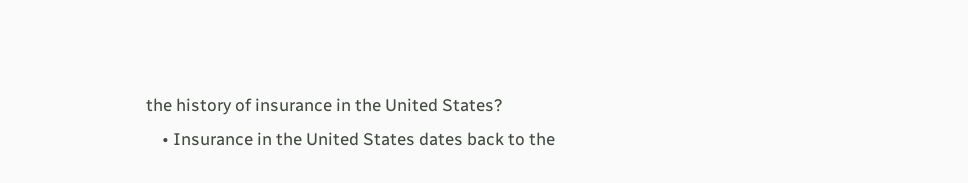the history of insurance in the United States?
    • Insurance in the United States dates back to the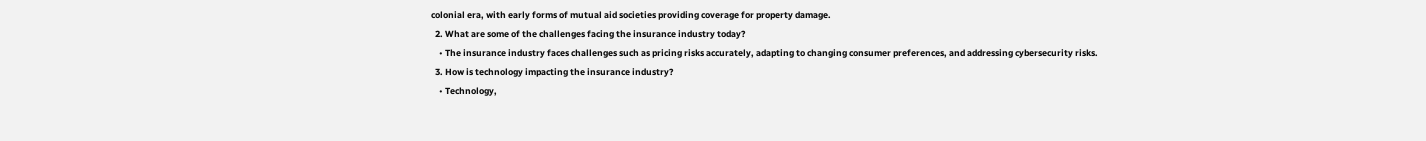colonial era, with early forms of mutual aid societies providing coverage for property damage.
  2. What are some of the challenges facing the insurance industry today?
    • The insurance industry faces challenges such as pricing risks accurately, adapting to changing consumer preferences, and addressing cybersecurity risks.
  3. How is technology impacting the insurance industry?
    • Technology,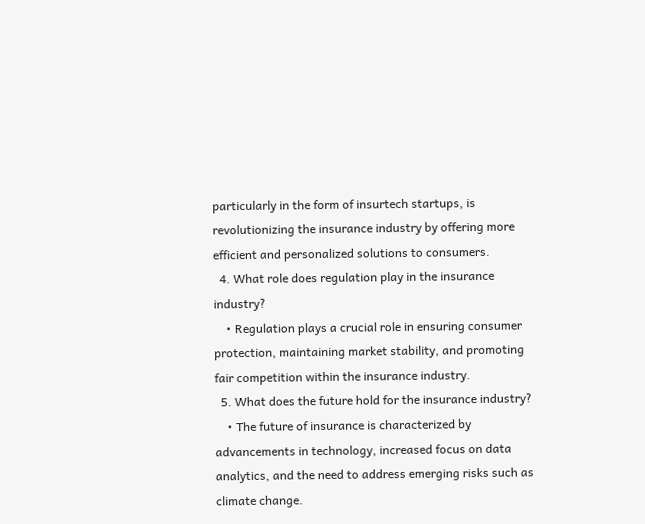particularly in the form of insurtech startups, is revolutionizing the insurance industry by offering more efficient and personalized solutions to consumers.
  4. What role does regulation play in the insurance industry?
    • Regulation plays a crucial role in ensuring consumer protection, maintaining market stability, and promoting fair competition within the insurance industry.
  5. What does the future hold for the insurance industry?
    • The future of insurance is characterized by advancements in technology, increased focus on data analytics, and the need to address emerging risks such as climate change.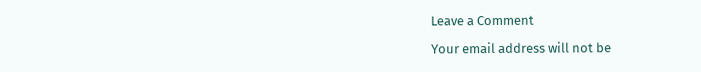Leave a Comment

Your email address will not be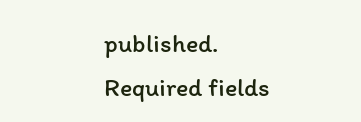published. Required fields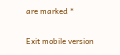are marked *

Exit mobile version